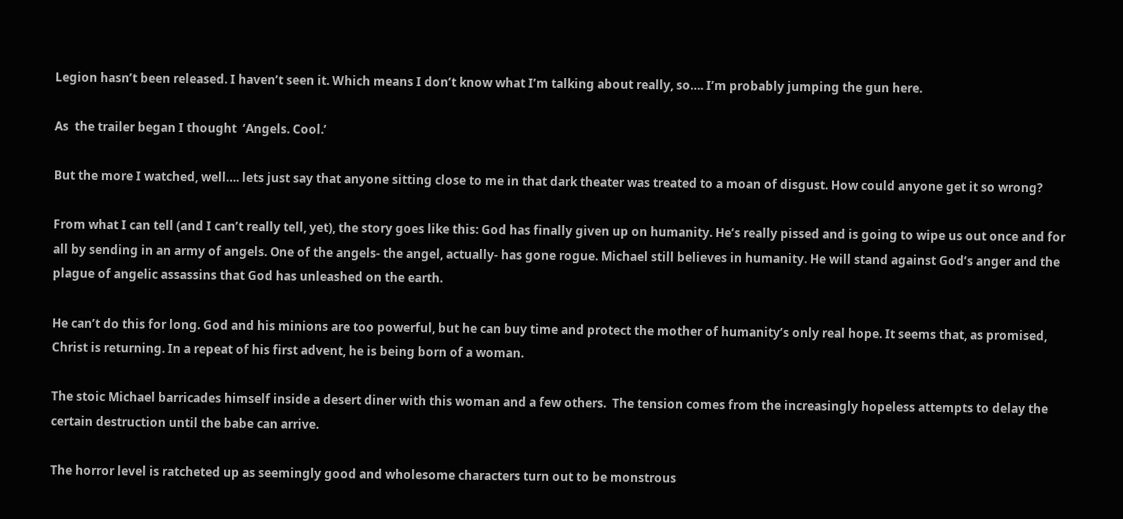Legion hasn’t been released. I haven’t seen it. Which means I don’t know what I’m talking about really, so…. I’m probably jumping the gun here.

As  the trailer began I thought  ‘Angels. Cool.’

But the more I watched, well…. lets just say that anyone sitting close to me in that dark theater was treated to a moan of disgust. How could anyone get it so wrong?

From what I can tell (and I can’t really tell, yet), the story goes like this: God has finally given up on humanity. He’s really pissed and is going to wipe us out once and for all by sending in an army of angels. One of the angels- the angel, actually- has gone rogue. Michael still believes in humanity. He will stand against God’s anger and the plague of angelic assassins that God has unleashed on the earth.

He can’t do this for long. God and his minions are too powerful, but he can buy time and protect the mother of humanity’s only real hope. It seems that, as promised, Christ is returning. In a repeat of his first advent, he is being born of a woman.

The stoic Michael barricades himself inside a desert diner with this woman and a few others.  The tension comes from the increasingly hopeless attempts to delay the certain destruction until the babe can arrive.

The horror level is ratcheted up as seemingly good and wholesome characters turn out to be monstrous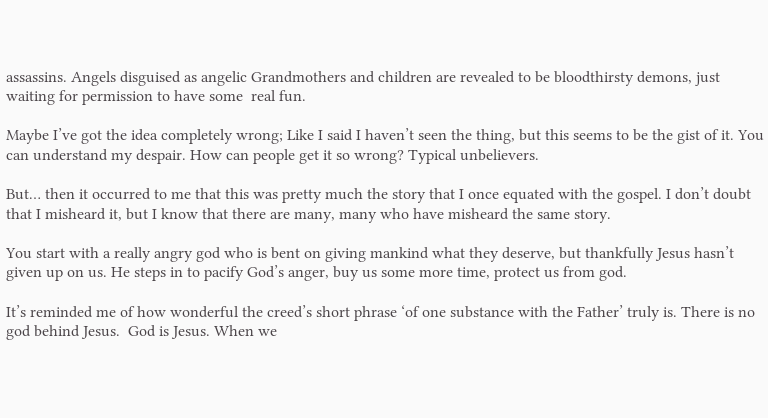assassins. Angels disguised as angelic Grandmothers and children are revealed to be bloodthirsty demons, just waiting for permission to have some  real fun.

Maybe I’ve got the idea completely wrong; Like I said I haven’t seen the thing, but this seems to be the gist of it. You can understand my despair. How can people get it so wrong? Typical unbelievers.

But… then it occurred to me that this was pretty much the story that I once equated with the gospel. I don’t doubt that I misheard it, but I know that there are many, many who have misheard the same story.

You start with a really angry god who is bent on giving mankind what they deserve, but thankfully Jesus hasn’t given up on us. He steps in to pacify God’s anger, buy us some more time, protect us from god.

It’s reminded me of how wonderful the creed’s short phrase ‘of one substance with the Father’ truly is. There is no god behind Jesus.  God is Jesus. When we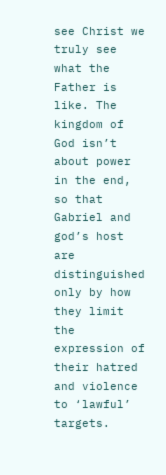see Christ we truly see what the Father is like. The kingdom of God isn’t about power in the end, so that Gabriel and god’s host are distinguished only by how they limit the expression of their hatred and violence to ‘lawful’ targets.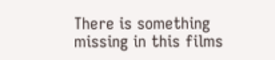There is something missing in this films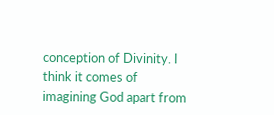conception of Divinity. I think it comes of imagining God apart from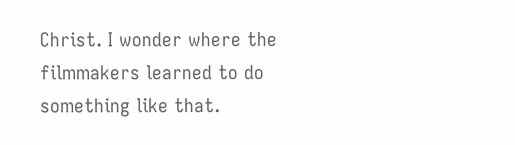Christ. I wonder where the filmmakers learned to do something like that.